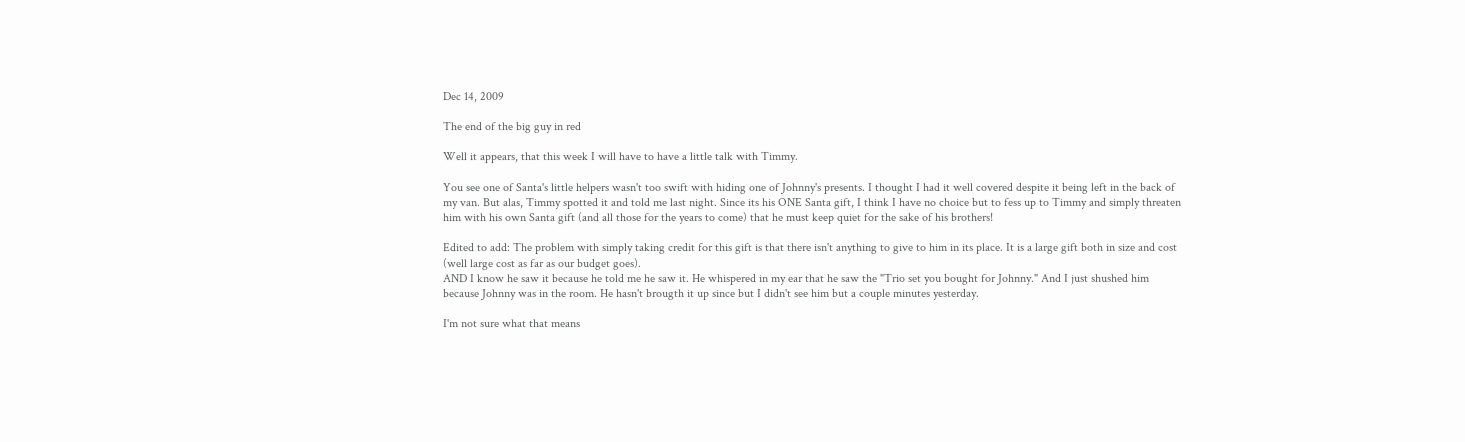Dec 14, 2009

The end of the big guy in red

Well it appears, that this week I will have to have a little talk with Timmy.

You see one of Santa's little helpers wasn't too swift with hiding one of Johnny's presents. I thought I had it well covered despite it being left in the back of my van. But alas, Timmy spotted it and told me last night. Since its his ONE Santa gift, I think I have no choice but to fess up to Timmy and simply threaten him with his own Santa gift (and all those for the years to come) that he must keep quiet for the sake of his brothers!

Edited to add: The problem with simply taking credit for this gift is that there isn't anything to give to him in its place. It is a large gift both in size and cost (well large cost as far as our budget goes).
AND I know he saw it because he told me he saw it. He whispered in my ear that he saw the "Trio set you bought for Johnny." And I just shushed him because Johnny was in the room. He hasn't brougth it up since but I didn't see him but a couple minutes yesterday.

I'm not sure what that means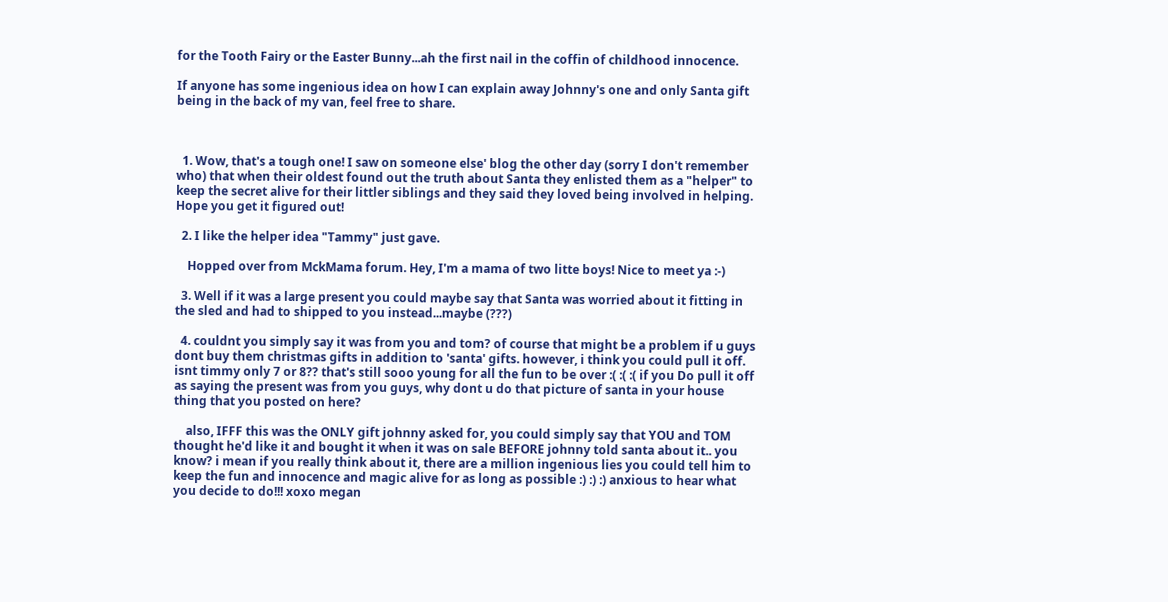for the Tooth Fairy or the Easter Bunny...ah the first nail in the coffin of childhood innocence.

If anyone has some ingenious idea on how I can explain away Johnny's one and only Santa gift being in the back of my van, feel free to share.



  1. Wow, that's a tough one! I saw on someone else' blog the other day (sorry I don't remember who) that when their oldest found out the truth about Santa they enlisted them as a "helper" to keep the secret alive for their littler siblings and they said they loved being involved in helping. Hope you get it figured out!

  2. I like the helper idea "Tammy" just gave.

    Hopped over from MckMama forum. Hey, I'm a mama of two litte boys! Nice to meet ya :-)

  3. Well if it was a large present you could maybe say that Santa was worried about it fitting in the sled and had to shipped to you instead...maybe (???)

  4. couldnt you simply say it was from you and tom? of course that might be a problem if u guys dont buy them christmas gifts in addition to 'santa' gifts. however, i think you could pull it off. isnt timmy only 7 or 8?? that's still sooo young for all the fun to be over :( :( :( if you Do pull it off as saying the present was from you guys, why dont u do that picture of santa in your house thing that you posted on here?

    also, IFFF this was the ONLY gift johnny asked for, you could simply say that YOU and TOM thought he'd like it and bought it when it was on sale BEFORE johnny told santa about it.. you know? i mean if you really think about it, there are a million ingenious lies you could tell him to keep the fun and innocence and magic alive for as long as possible :) :) :) anxious to hear what you decide to do!!! xoxo megan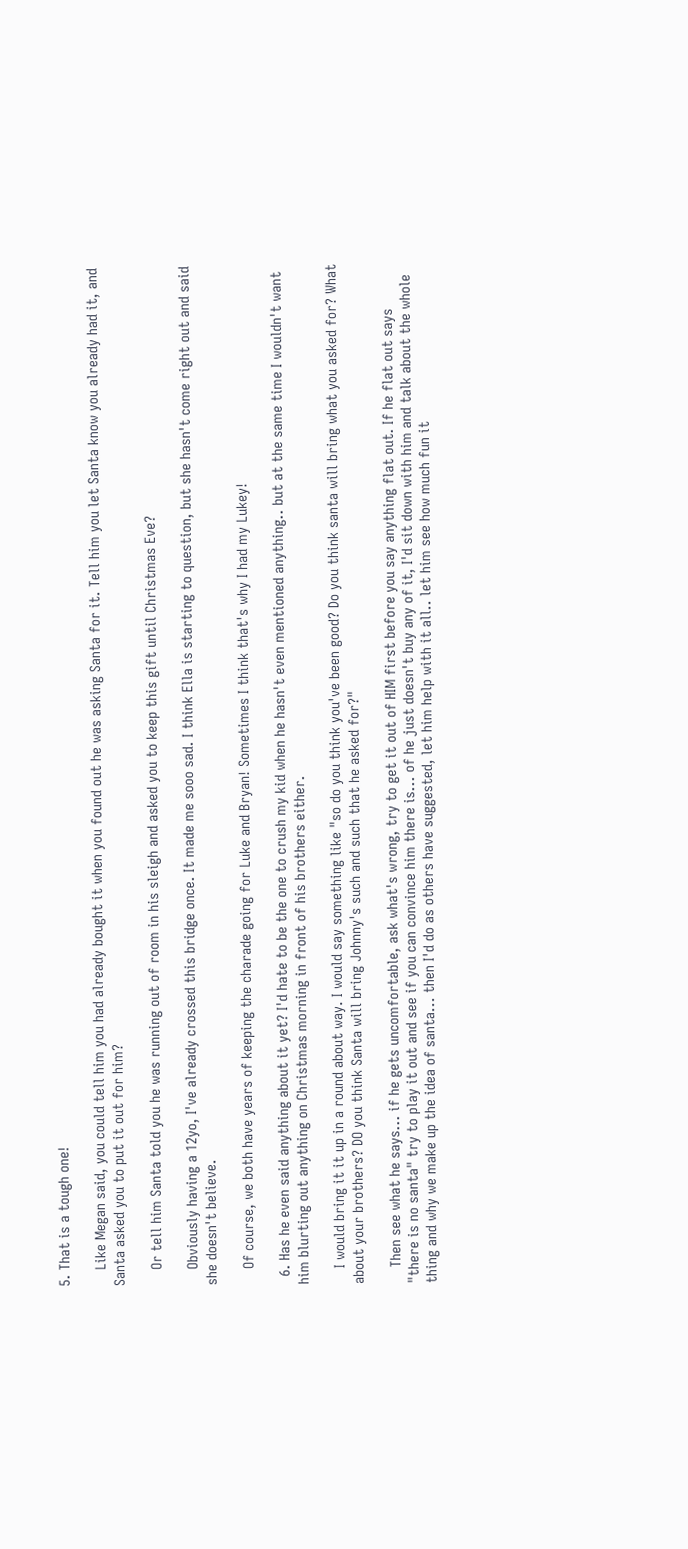5. That is a tough one!

    Like Megan said, you could tell him you had already bought it when you found out he was asking Santa for it. Tell him you let Santa know you already had it, and Santa asked you to put it out for him?

    Or tell him Santa told you he was running out of room in his sleigh and asked you to keep this gift until Christmas Eve?

    Obviously having a 12yo, I've already crossed this bridge once. It made me sooo sad. I think Ella is starting to question, but she hasn't come right out and said she doesn't believe.

    Of course, we both have years of keeping the charade going for Luke and Bryan! Sometimes I think that's why I had my Lukey!

  6. Has he even said anything about it yet? I'd hate to be the one to crush my kid when he hasn't even mentioned anything.. but at the same time I wouldn't want him blurting out anything on Christmas morning in front of his brothers either.

    I would bring it it up in a round about way. I would say something like "so do you think you've been good? Do you think santa will bring what you asked for? What about your brothers? DO you think Santa will bring Johnny's such and such that he asked for?"

    Then see what he says... if he gets uncomfortable, ask what's wrong, try to get it out of HIM first before you say anything flat out. If he flat out says "there is no santa" try to play it out and see if you can convince him there is... of he just doesn't buy any of it, I'd sit down with him and talk about the whole thing and why we make up the idea of santa... then I'd do as others have suggested, let him help with it all.. let him see how much fun it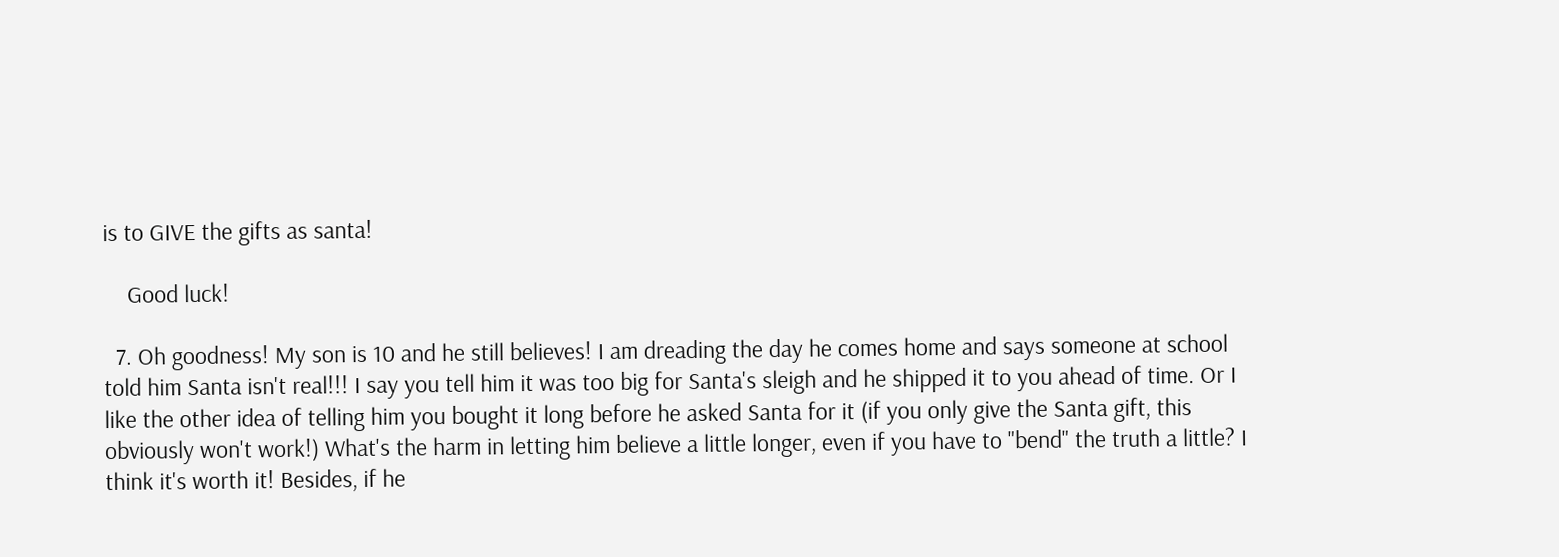is to GIVE the gifts as santa!

    Good luck!

  7. Oh goodness! My son is 10 and he still believes! I am dreading the day he comes home and says someone at school told him Santa isn't real!!! I say you tell him it was too big for Santa's sleigh and he shipped it to you ahead of time. Or I like the other idea of telling him you bought it long before he asked Santa for it (if you only give the Santa gift, this obviously won't work!) What's the harm in letting him believe a little longer, even if you have to "bend" the truth a little? I think it's worth it! Besides, if he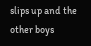slips up and the other boys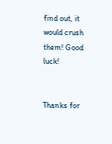find out, it would crush them! Good luck!


Thanks for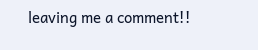leaving me a comment!!